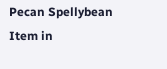Pecan Spellybean Item in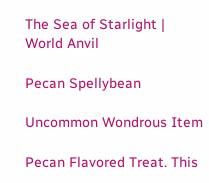The Sea of Starlight | World Anvil

Pecan Spellybean

Uncommon Wondrous Item

Pecan Flavored Treat. This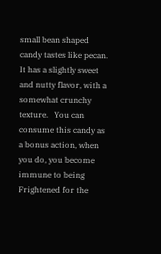small bean shaped candy tastes like pecan. It has a slightly sweet and nutty flavor, with a somewhat crunchy texture.   You can consume this candy as a bonus action, when you do, you become immune to being Frightened for the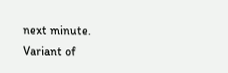next minute.
Variant of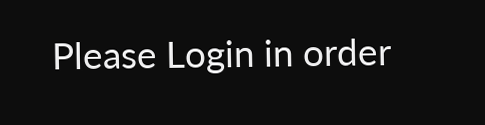Please Login in order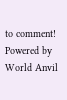to comment!
Powered by World Anvil